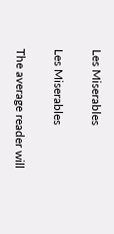Les Miserables

Les Miserables

The average reader will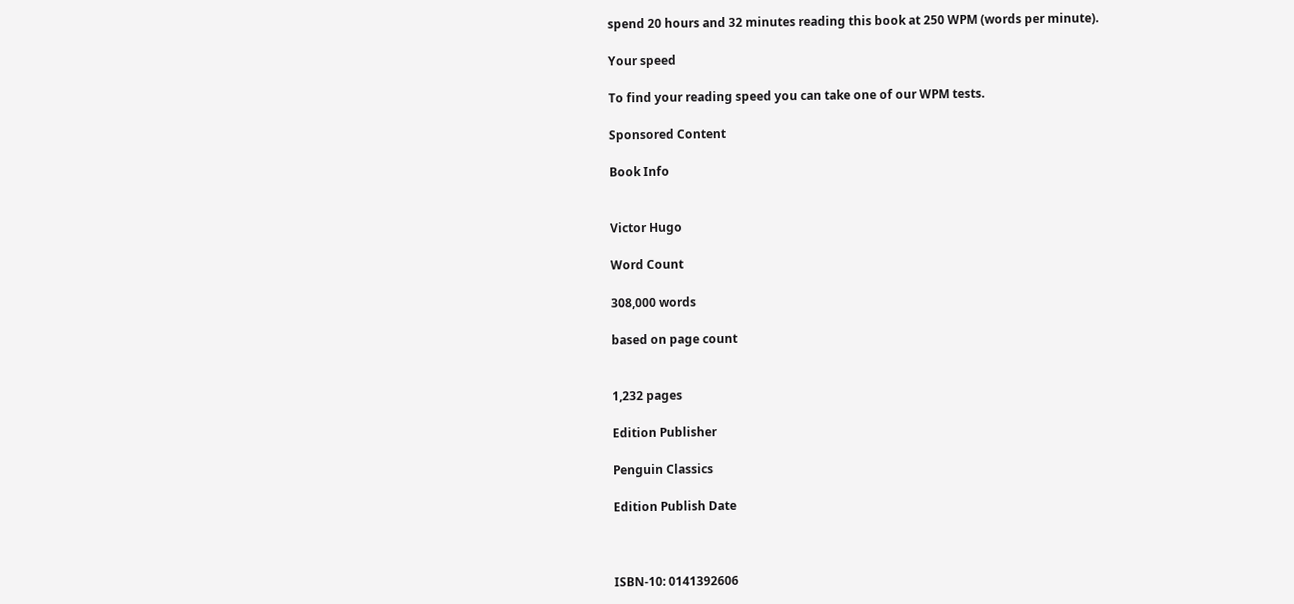spend 20 hours and 32 minutes reading this book at 250 WPM (words per minute).

Your speed

To find your reading speed you can take one of our WPM tests.

Sponsored Content

Book Info


Victor Hugo

Word Count

308,000 words

based on page count


1,232 pages

Edition Publisher

Penguin Classics

Edition Publish Date



ISBN-10: 0141392606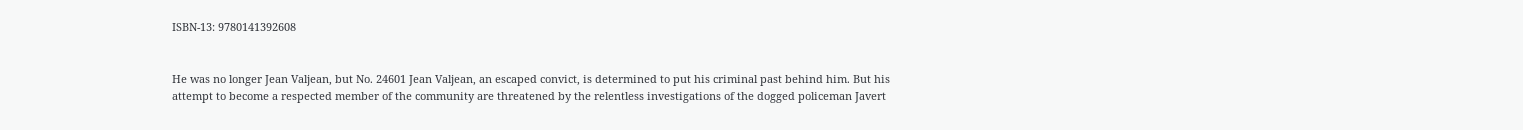ISBN-13: 9780141392608


He was no longer Jean Valjean, but No. 24601 Jean Valjean, an escaped convict, is determined to put his criminal past behind him. But his attempt to become a respected member of the community are threatened by the relentless investigations of the dogged policeman Javert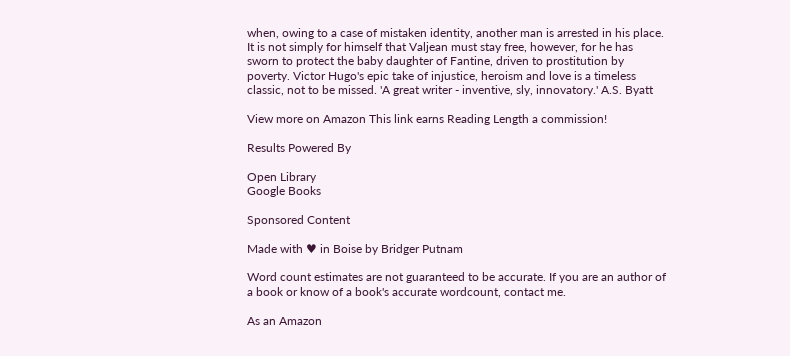when, owing to a case of mistaken identity, another man is arrested in his place. It is not simply for himself that Valjean must stay free, however, for he has sworn to protect the baby daughter of Fantine, driven to prostitution by poverty. Victor Hugo's epic take of injustice, heroism and love is a timeless classic, not to be missed. 'A great writer - inventive, sly, innovatory.' A.S. Byatt

View more on Amazon This link earns Reading Length a commission!

Results Powered By

Open Library
Google Books

Sponsored Content

Made with ♥ in Boise by Bridger Putnam

Word count estimates are not guaranteed to be accurate. If you are an author of a book or know of a book's accurate wordcount, contact me.

As an Amazon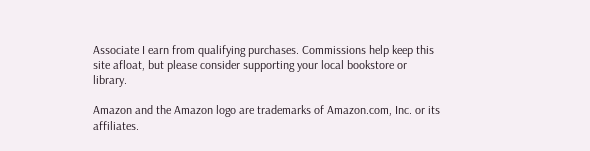Associate I earn from qualifying purchases. Commissions help keep this site afloat, but please consider supporting your local bookstore or library.

Amazon and the Amazon logo are trademarks of Amazon.com, Inc. or its affiliates.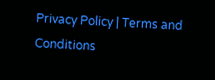Privacy Policy | Terms and Conditions